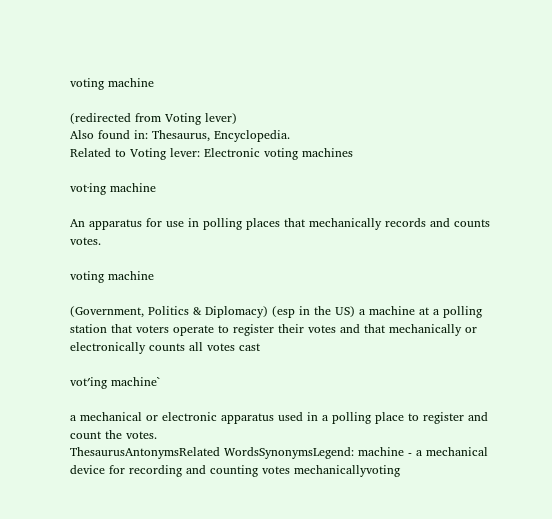voting machine

(redirected from Voting lever)
Also found in: Thesaurus, Encyclopedia.
Related to Voting lever: Electronic voting machines

vot·ing machine

An apparatus for use in polling places that mechanically records and counts votes.

voting machine

(Government, Politics & Diplomacy) (esp in the US) a machine at a polling station that voters operate to register their votes and that mechanically or electronically counts all votes cast

vot′ing machine`

a mechanical or electronic apparatus used in a polling place to register and count the votes.
ThesaurusAntonymsRelated WordsSynonymsLegend: machine - a mechanical device for recording and counting votes mechanicallyvoting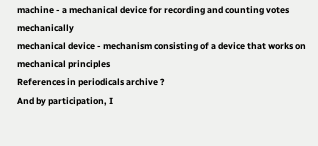machine - a mechanical device for recording and counting votes mechanically
mechanical device - mechanism consisting of a device that works on mechanical principles
References in periodicals archive ?
And by participation, I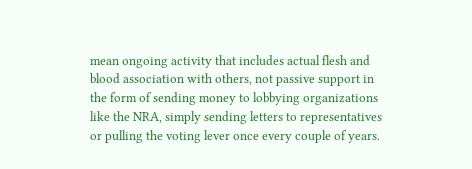mean ongoing activity that includes actual flesh and blood association with others, not passive support in the form of sending money to lobbying organizations like the NRA, simply sending letters to representatives or pulling the voting lever once every couple of years.